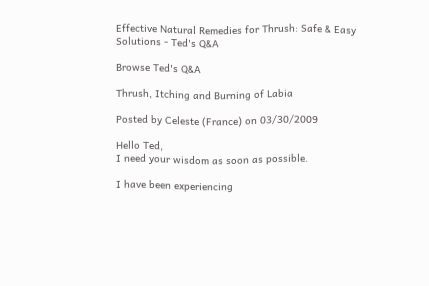Effective Natural Remedies for Thrush: Safe & Easy Solutions - Ted's Q&A

Browse Ted's Q&A

Thrush, Itching and Burning of Labia

Posted by Celeste (France) on 03/30/2009

Hello Ted,
I need your wisdom as soon as possible.

I have been experiencing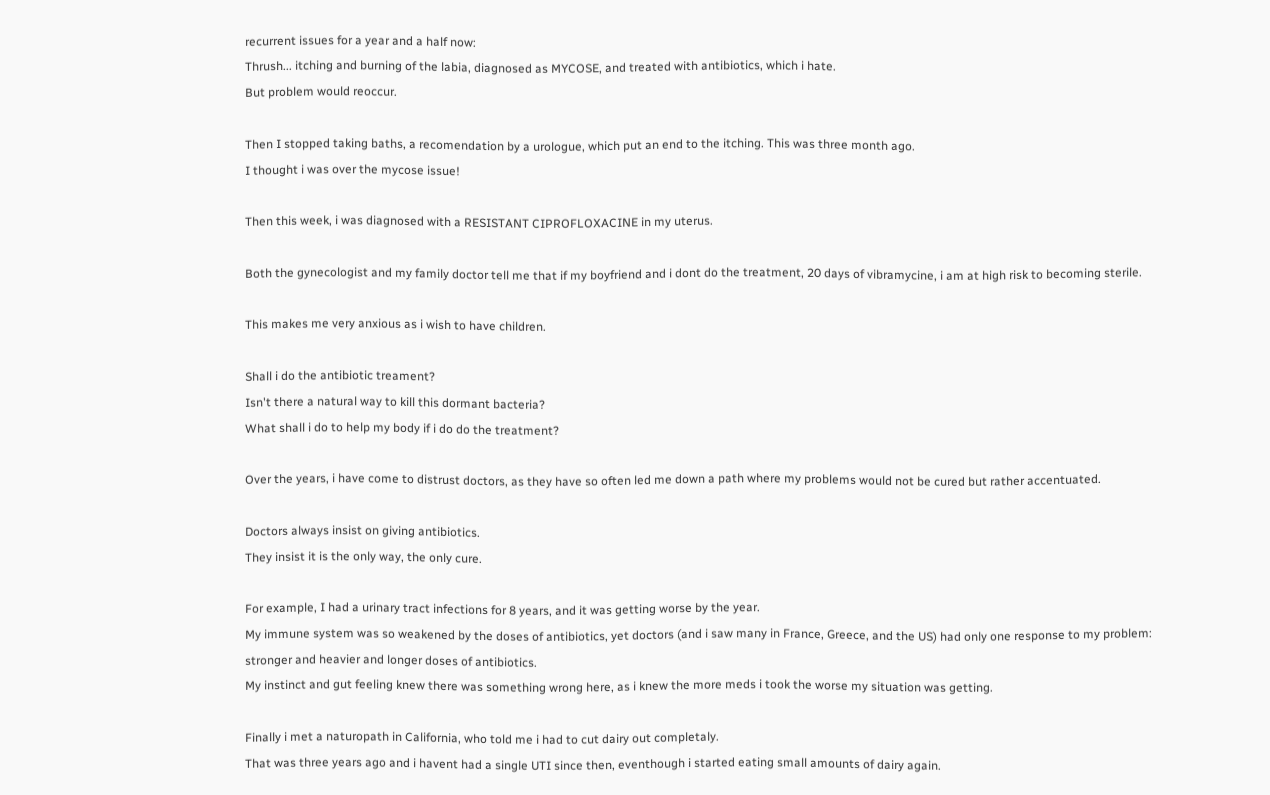recurrent issues for a year and a half now:
Thrush... itching and burning of the labia, diagnosed as MYCOSE, and treated with antibiotics, which i hate.
But problem would reoccur.

Then I stopped taking baths, a recomendation by a urologue, which put an end to the itching. This was three month ago.
I thought i was over the mycose issue!

Then this week, i was diagnosed with a RESISTANT CIPROFLOXACINE in my uterus.

Both the gynecologist and my family doctor tell me that if my boyfriend and i dont do the treatment, 20 days of vibramycine, i am at high risk to becoming sterile.

This makes me very anxious as i wish to have children.

Shall i do the antibiotic treament?
Isn't there a natural way to kill this dormant bacteria?
What shall i do to help my body if i do do the treatment?

Over the years, i have come to distrust doctors, as they have so often led me down a path where my problems would not be cured but rather accentuated.

Doctors always insist on giving antibiotics.
They insist it is the only way, the only cure.

For example, I had a urinary tract infections for 8 years, and it was getting worse by the year.
My immune system was so weakened by the doses of antibiotics, yet doctors (and i saw many in France, Greece, and the US) had only one response to my problem:
stronger and heavier and longer doses of antibiotics.
My instinct and gut feeling knew there was something wrong here, as i knew the more meds i took the worse my situation was getting.

Finally i met a naturopath in California, who told me i had to cut dairy out completaly.
That was three years ago and i havent had a single UTI since then, eventhough i started eating small amounts of dairy again.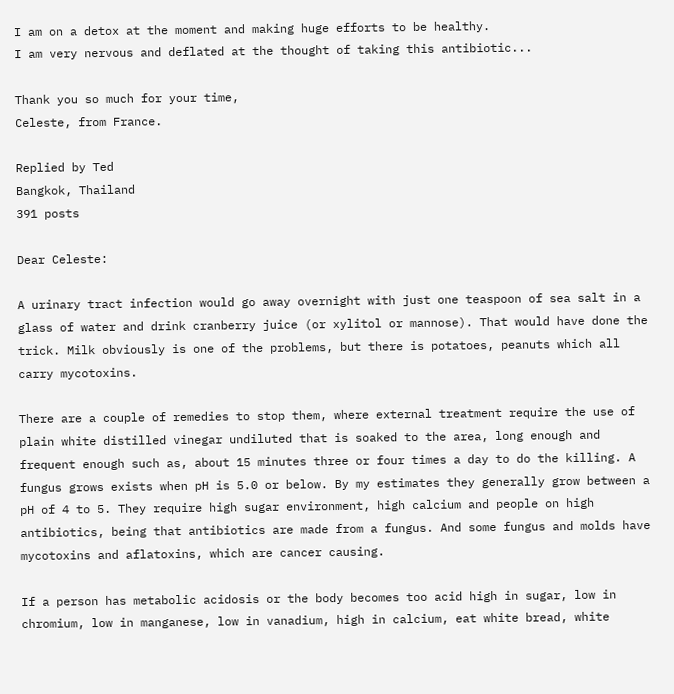I am on a detox at the moment and making huge efforts to be healthy.
I am very nervous and deflated at the thought of taking this antibiotic...

Thank you so much for your time,
Celeste, from France.

Replied by Ted
Bangkok, Thailand
391 posts

Dear Celeste:

A urinary tract infection would go away overnight with just one teaspoon of sea salt in a glass of water and drink cranberry juice (or xylitol or mannose). That would have done the trick. Milk obviously is one of the problems, but there is potatoes, peanuts which all carry mycotoxins.

There are a couple of remedies to stop them, where external treatment require the use of plain white distilled vinegar undiluted that is soaked to the area, long enough and frequent enough such as, about 15 minutes three or four times a day to do the killing. A fungus grows exists when pH is 5.0 or below. By my estimates they generally grow between a pH of 4 to 5. They require high sugar environment, high calcium and people on high antibiotics, being that antibiotics are made from a fungus. And some fungus and molds have mycotoxins and aflatoxins, which are cancer causing.

If a person has metabolic acidosis or the body becomes too acid high in sugar, low in chromium, low in manganese, low in vanadium, high in calcium, eat white bread, white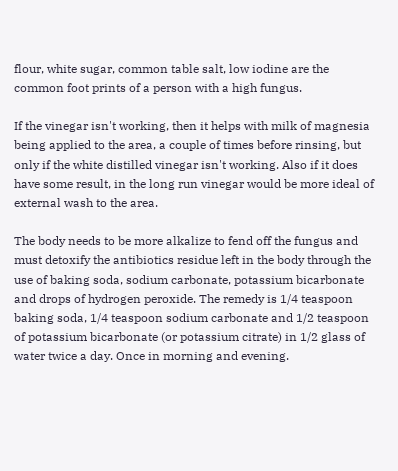flour, white sugar, common table salt, low iodine are the common foot prints of a person with a high fungus.

If the vinegar isn't working, then it helps with milk of magnesia being applied to the area, a couple of times before rinsing, but only if the white distilled vinegar isn't working. Also if it does have some result, in the long run vinegar would be more ideal of external wash to the area.

The body needs to be more alkalize to fend off the fungus and must detoxify the antibiotics residue left in the body through the use of baking soda, sodium carbonate, potassium bicarbonate and drops of hydrogen peroxide. The remedy is 1/4 teaspoon baking soda, 1/4 teaspoon sodium carbonate and 1/2 teaspoon of potassium bicarbonate (or potassium citrate) in 1/2 glass of water twice a day. Once in morning and evening.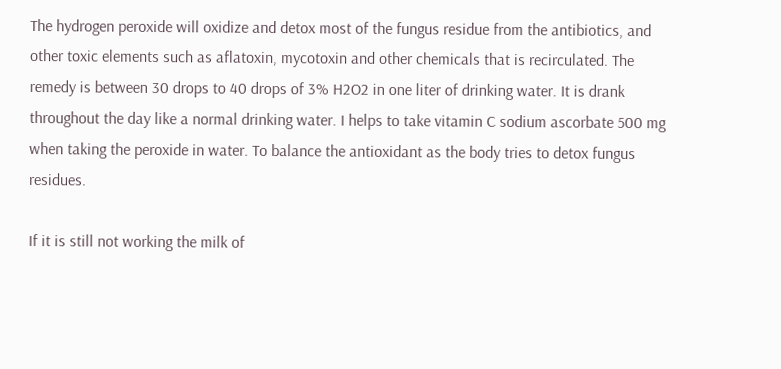The hydrogen peroxide will oxidize and detox most of the fungus residue from the antibiotics, and other toxic elements such as aflatoxin, mycotoxin and other chemicals that is recirculated. The remedy is between 30 drops to 40 drops of 3% H2O2 in one liter of drinking water. It is drank throughout the day like a normal drinking water. I helps to take vitamin C sodium ascorbate 500 mg when taking the peroxide in water. To balance the antioxidant as the body tries to detox fungus residues.

If it is still not working the milk of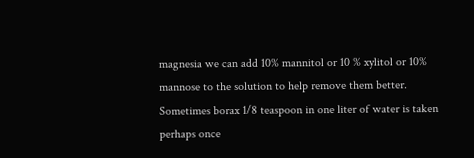magnesia we can add 10% mannitol or 10 % xylitol or 10% mannose to the solution to help remove them better. Sometimes borax 1/8 teaspoon in one liter of water is taken perhaps once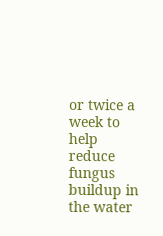or twice a week to help reduce fungus buildup in the water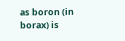as boron (in borax) is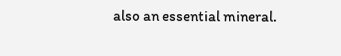also an essential mineral.